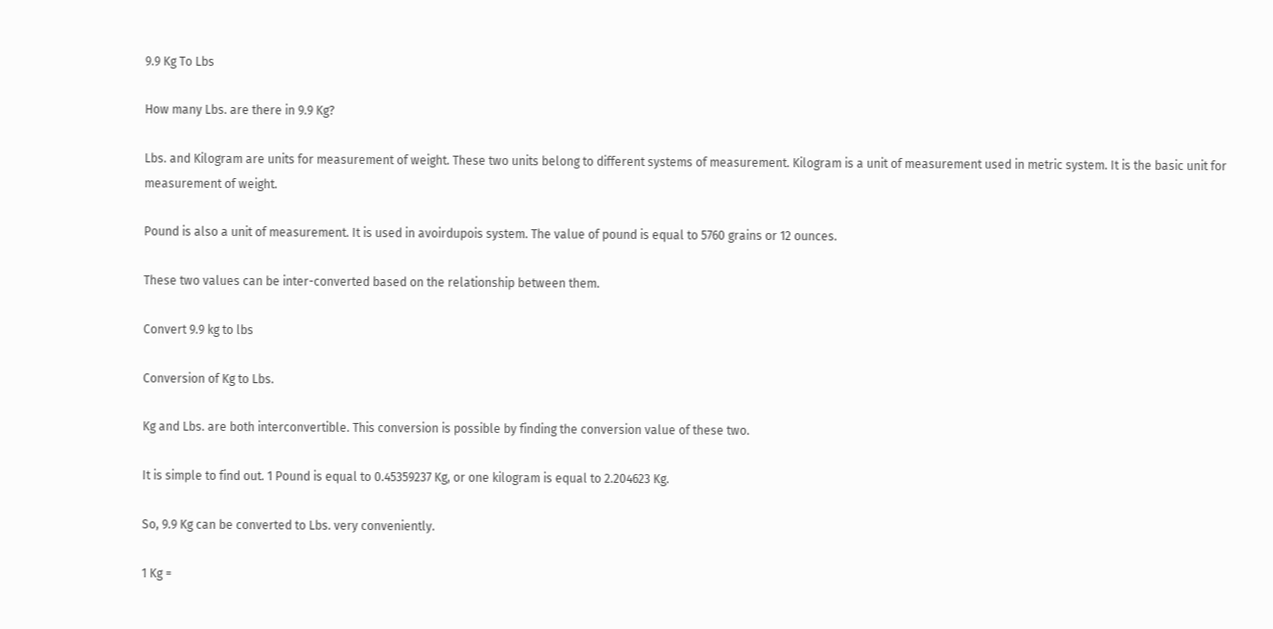9.9 Kg To Lbs

How many Lbs. are there in 9.9 Kg?

Lbs. and Kilogram are units for measurement of weight. These two units belong to different systems of measurement. Kilogram is a unit of measurement used in metric system. It is the basic unit for measurement of weight.

Pound is also a unit of measurement. It is used in avoirdupois system. The value of pound is equal to 5760 grains or 12 ounces.

These two values can be inter-converted based on the relationship between them.

Convert 9.9 kg to lbs

Conversion of Kg to Lbs.

Kg and Lbs. are both interconvertible. This conversion is possible by finding the conversion value of these two.

It is simple to find out. 1 Pound is equal to 0.45359237 Kg, or one kilogram is equal to 2.204623 Kg.

So, 9.9 Kg can be converted to Lbs. very conveniently.

1 Kg =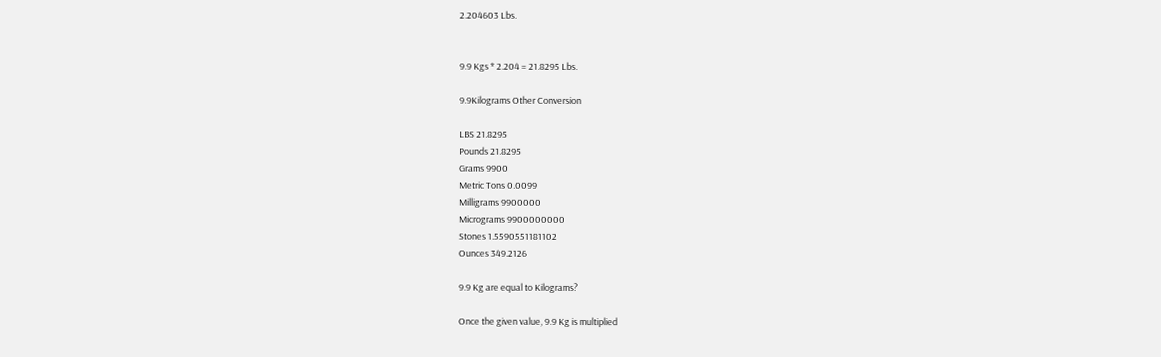2.204603 Lbs.


9.9 Kgs * 2.204 = 21.8295 Lbs.

9.9Kilograms Other Conversion

LBS 21.8295
Pounds 21.8295
Grams 9900
Metric Tons 0.0099
Milligrams 9900000
Micrograms 9900000000
Stones 1.5590551181102
Ounces 349.2126

9.9 Kg are equal to Kilograms?

Once the given value, 9.9 Kg is multiplied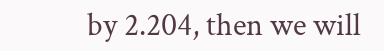by 2.204, then we will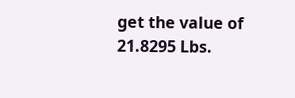get the value of 21.8295 Lbs.